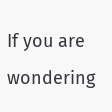If you are wondering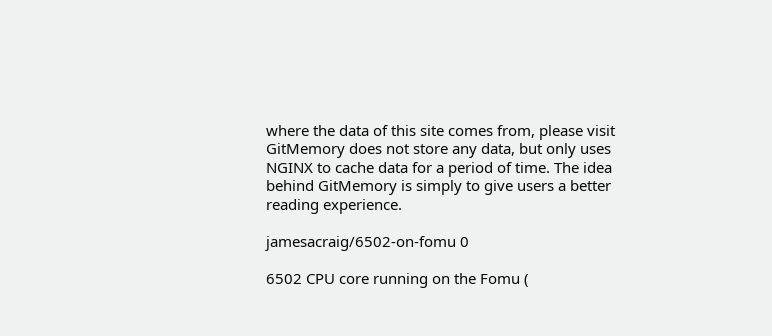where the data of this site comes from, please visit GitMemory does not store any data, but only uses NGINX to cache data for a period of time. The idea behind GitMemory is simply to give users a better reading experience.

jamesacraig/6502-on-fomu 0

6502 CPU core running on the Fomu (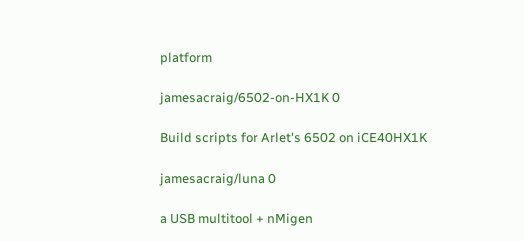platform

jamesacraig/6502-on-HX1K 0

Build scripts for Arlet's 6502 on iCE40HX1K

jamesacraig/luna 0

a USB multitool + nMigen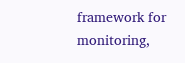framework for monitoring,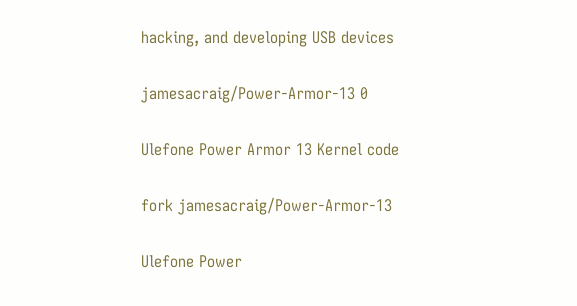hacking, and developing USB devices

jamesacraig/Power-Armor-13 0

Ulefone Power Armor 13 Kernel code

fork jamesacraig/Power-Armor-13

Ulefone Power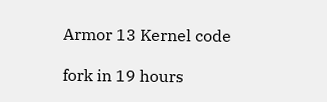Armor 13 Kernel code

fork in 19 hours